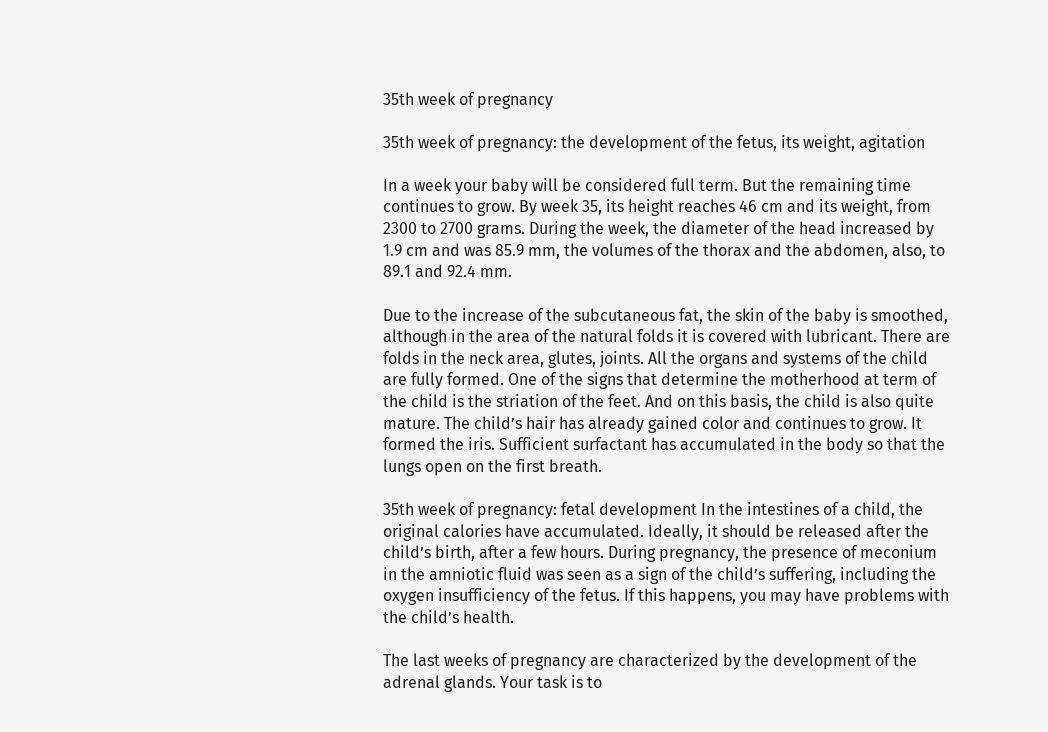35th week of pregnancy

35th week of pregnancy: the development of the fetus, its weight, agitation

In a week your baby will be considered full term. But the remaining time continues to grow. By week 35, its height reaches 46 cm and its weight, from 2300 to 2700 grams. During the week, the diameter of the head increased by 1.9 cm and was 85.9 mm, the volumes of the thorax and the abdomen, also, to 89.1 and 92.4 mm.

Due to the increase of the subcutaneous fat, the skin of the baby is smoothed, although in the area of the natural folds it is covered with lubricant. There are folds in the neck area, glutes, joints. All the organs and systems of the child are fully formed. One of the signs that determine the motherhood at term of the child is the striation of the feet. And on this basis, the child is also quite mature. The child’s hair has already gained color and continues to grow. It formed the iris. Sufficient surfactant has accumulated in the body so that the lungs open on the first breath.

35th week of pregnancy: fetal development In the intestines of a child, the original calories have accumulated. Ideally, it should be released after the child’s birth, after a few hours. During pregnancy, the presence of meconium in the amniotic fluid was seen as a sign of the child’s suffering, including the oxygen insufficiency of the fetus. If this happens, you may have problems with the child’s health.

The last weeks of pregnancy are characterized by the development of the adrenal glands. Your task is to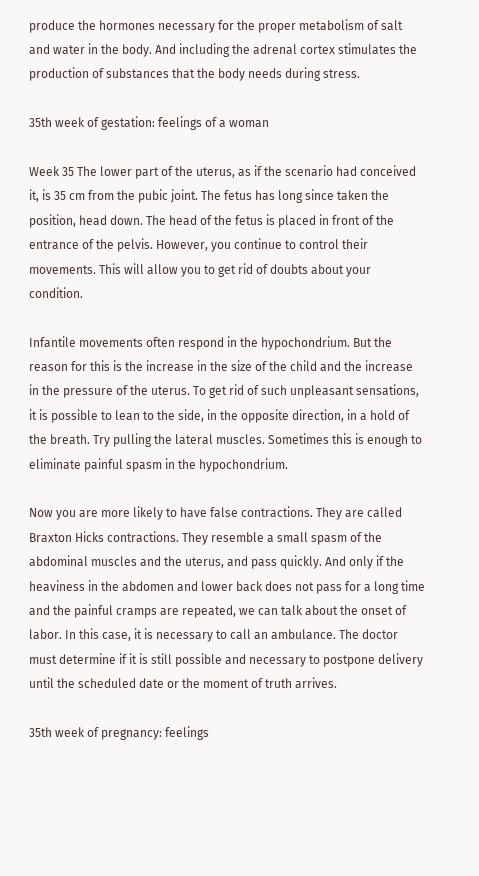produce the hormones necessary for the proper metabolism of salt and water in the body. And including the adrenal cortex stimulates the production of substances that the body needs during stress.

35th week of gestation: feelings of a woman

Week 35 The lower part of the uterus, as if the scenario had conceived it, is 35 cm from the pubic joint. The fetus has long since taken the position, head down. The head of the fetus is placed in front of the entrance of the pelvis. However, you continue to control their movements. This will allow you to get rid of doubts about your condition.

Infantile movements often respond in the hypochondrium. But the reason for this is the increase in the size of the child and the increase in the pressure of the uterus. To get rid of such unpleasant sensations, it is possible to lean to the side, in the opposite direction, in a hold of the breath. Try pulling the lateral muscles. Sometimes this is enough to eliminate painful spasm in the hypochondrium.

Now you are more likely to have false contractions. They are called Braxton Hicks contractions. They resemble a small spasm of the abdominal muscles and the uterus, and pass quickly. And only if the heaviness in the abdomen and lower back does not pass for a long time and the painful cramps are repeated, we can talk about the onset of labor. In this case, it is necessary to call an ambulance. The doctor must determine if it is still possible and necessary to postpone delivery until the scheduled date or the moment of truth arrives.

35th week of pregnancy: feelings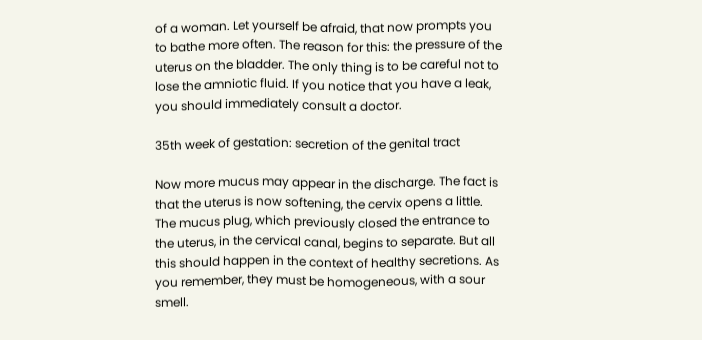of a woman. Let yourself be afraid, that now prompts you to bathe more often. The reason for this: the pressure of the uterus on the bladder. The only thing is to be careful not to lose the amniotic fluid. If you notice that you have a leak, you should immediately consult a doctor.

35th week of gestation: secretion of the genital tract

Now more mucus may appear in the discharge. The fact is that the uterus is now softening, the cervix opens a little. The mucus plug, which previously closed the entrance to the uterus, in the cervical canal, begins to separate. But all this should happen in the context of healthy secretions. As you remember, they must be homogeneous, with a sour smell.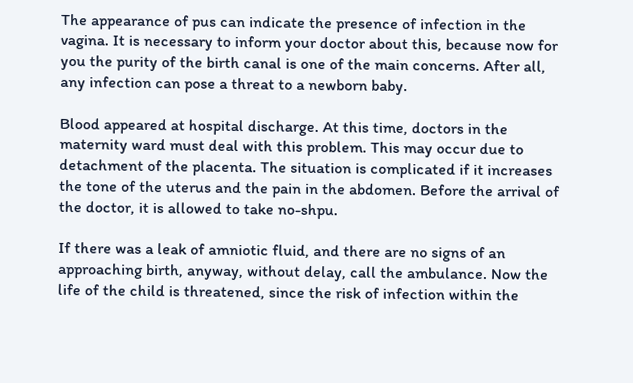The appearance of pus can indicate the presence of infection in the vagina. It is necessary to inform your doctor about this, because now for you the purity of the birth canal is one of the main concerns. After all, any infection can pose a threat to a newborn baby.

Blood appeared at hospital discharge. At this time, doctors in the maternity ward must deal with this problem. This may occur due to detachment of the placenta. The situation is complicated if it increases the tone of the uterus and the pain in the abdomen. Before the arrival of the doctor, it is allowed to take no-shpu.

If there was a leak of amniotic fluid, and there are no signs of an approaching birth, anyway, without delay, call the ambulance. Now the life of the child is threatened, since the risk of infection within the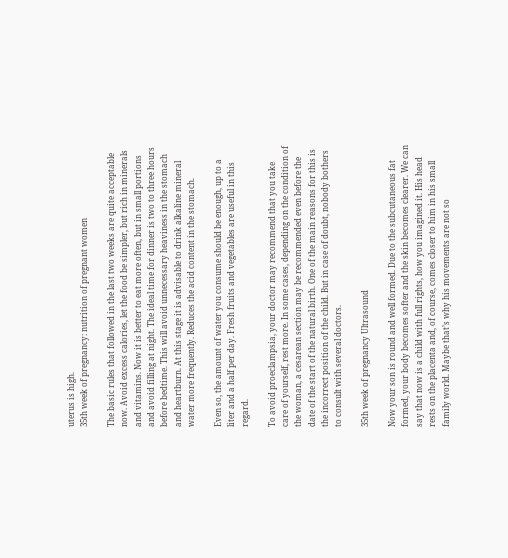uterus is high.
35th week of pregnancy: nutrition of pregnant women

The basic rules that followed in the last two weeks are quite acceptable now. Avoid excess calories, let the food be simpler, but rich in minerals and vitamins. Now it is better to eat more often, but in small portions and avoid filling at night. The ideal time for dinner is two to three hours before bedtime. This will avoid unnecessary heaviness in the stomach and heartburn. At this stage it is advisable to drink alkaline mineral water more frequently. Reduces the acid content in the stomach.

Even so, the amount of water you consume should be enough, up to a liter and a half per day. Fresh fruits and vegetables are useful in this regard.

To avoid proeclampsia, your doctor may recommend that you take care of yourself, rest more. In some cases, depending on the condition of the woman, a cesarean section may be recommended even before the date of the start of the natural birth. One of the main reasons for this is the incorrect position of the child. But in case of doubt, nobody bothers to consult with several doctors.

35th week of pregnancy Ultrasound

Now your son is round and well formed. Due to the subcutaneous fat formed, your body becomes softer and the skin becomes clearer. We can say that now is a child with full rights, how you imagined it. His head rests on the placenta and, of course, comes closer to him in his small family world. Maybe that’s why his movements are not so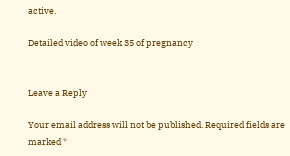active.

Detailed video of week 35 of pregnancy


Leave a Reply

Your email address will not be published. Required fields are marked *